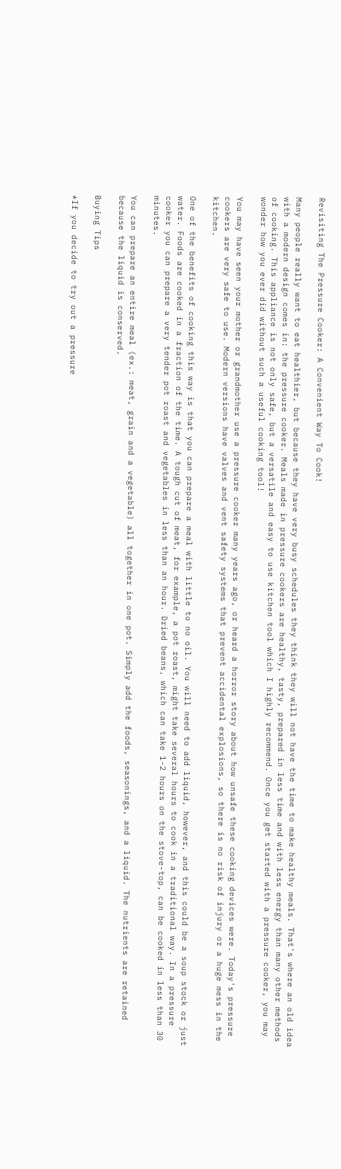Revisiting The Pressure Cooker: A Convenient Way To Cook!

Many people really want to eat healthier, but because they have very busy schedules they think they will not have the time to make healthy meals. That's where an old idea with a modern design comes in: the pressure cooker. Meals made in pressure cookers are healthy, tasty, prepared in less time and with less energy than many other methods of cooking. This appliance is not only safe, but a versatile and easy to use kitchen tool which I highly recommend. Once you get started with a pressure cooker, you may wonder how you ever did without such a useful cooking tool!

You may have seen your mother or grandmother use a pressure cooker many years ago, or heard a horror story about how unsafe these cooking devices were. Today's pressure cookers are very safe to use. Modern versions have valves and vent safety systems that prevent accidental explosions, so there is no risk of injury or a huge mess in the kitchen.

One of the benefits of cooking this way is that you can prepare a meal with little to no oil. You will need to add liquid, however, and this could be a soup stock or just water. Foods are cooked in a fraction of the time. A tough cut of meat, for example, a pot roast, might take several hours to cook in a traditional way. In a pressure cooker you can prepare a very tender pot roast and vegetables in less than an hour. Dried beans, which can take 1-2 hours on the stove-top, can be cooked in less than 30 minutes.

You can prepare an entire meal (ex.: meat, grain and a vegetable) all together in one pot. Simply add the foods, seasonings, and a liquid. The nutrients are retained because the liquid is conserved.

Buying Tips

*If you decide to try out a pressure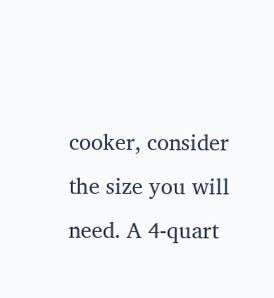cooker, consider the size you will need. A 4-quart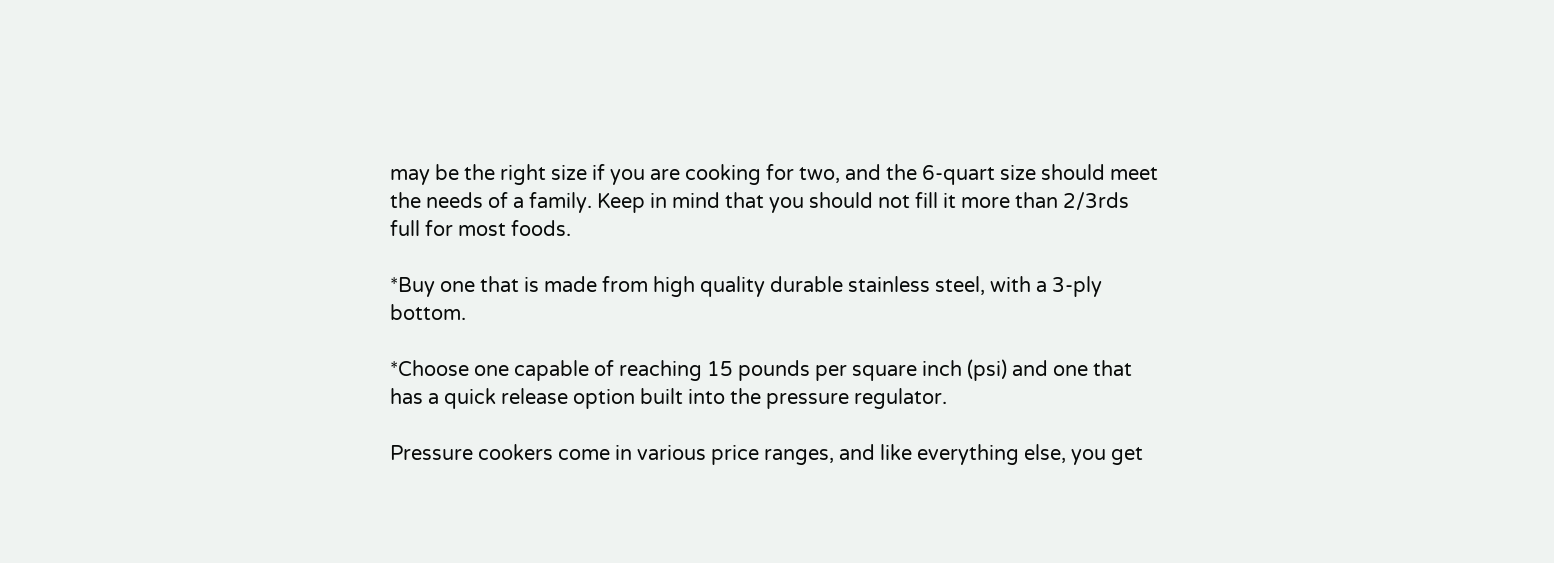may be the right size if you are cooking for two, and the 6-quart size should meet the needs of a family. Keep in mind that you should not fill it more than 2/3rds full for most foods.

*Buy one that is made from high quality durable stainless steel, with a 3-ply bottom.

*Choose one capable of reaching 15 pounds per square inch (psi) and one that has a quick release option built into the pressure regulator.

Pressure cookers come in various price ranges, and like everything else, you get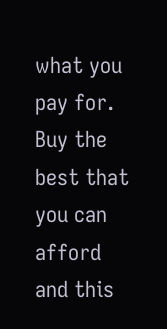what you pay for. Buy the best that you can afford and this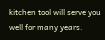kitchen tool will serve you well for many years.